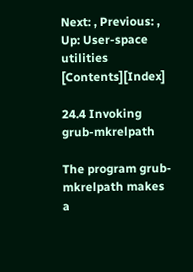Next: , Previous: , Up: User-space utilities   [Contents][Index]

24.4 Invoking grub-mkrelpath

The program grub-mkrelpath makes a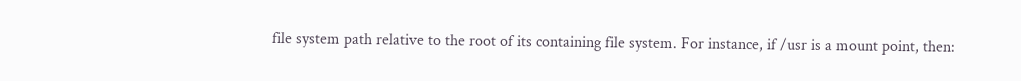file system path relative to the root of its containing file system. For instance, if /usr is a mount point, then: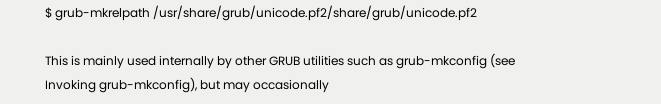$ grub-mkrelpath /usr/share/grub/unicode.pf2/share/grub/unicode.pf2

This is mainly used internally by other GRUB utilities such as grub-mkconfig (see Invoking grub-mkconfig), but may occasionally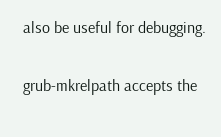also be useful for debugging.

grub-mkrelpath accepts the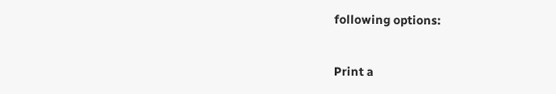following options:


Print a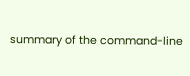summary of the command-line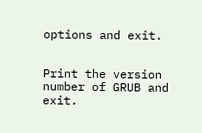options and exit.


Print the version number of GRUB and exit.